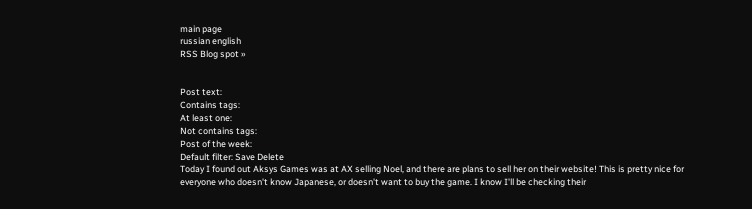main page
russian english
RSS Blog spot »


Post text:
Contains tags:
At least one:
Not contains tags:
Post of the week:
Default filter: Save Delete
Today I found out Aksys Games was at AX selling Noel, and there are plans to sell her on their website! This is pretty nice for everyone who doesn't know Japanese, or doesn't want to buy the game. I know I'll be checking their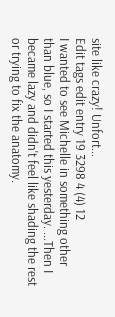site like crazy! Unfort...
Edit tags edit entry 19 3298 4 (4) 12
I wanted to see Michelle in something other than blue, so I started this yesterday. ...Then I became lazy and didn't feel like shading the rest or trying to fix the anatomy.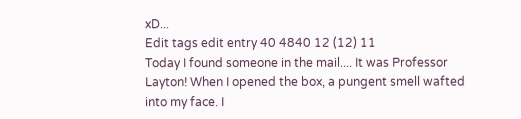xD...
Edit tags edit entry 40 4840 12 (12) 11
Today I found someone in the mail.... It was Professor Layton! When I opened the box, a pungent smell wafted into my face. I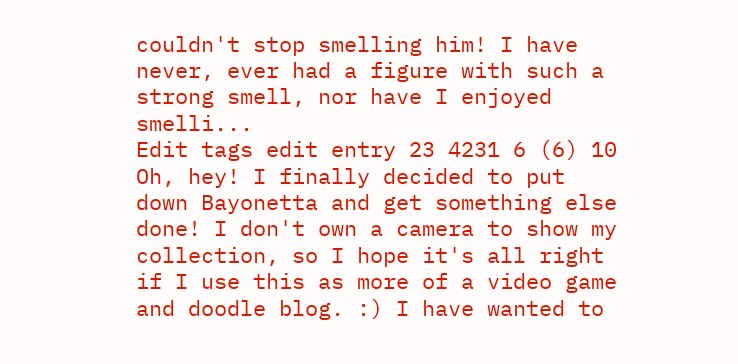couldn't stop smelling him! I have never, ever had a figure with such a strong smell, nor have I enjoyed smelli...
Edit tags edit entry 23 4231 6 (6) 10
Oh, hey! I finally decided to put down Bayonetta and get something else done! I don't own a camera to show my collection, so I hope it's all right if I use this as more of a video game and doodle blog. :) I have wanted to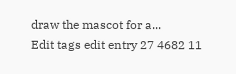draw the mascot for a...
Edit tags edit entry 27 4682 11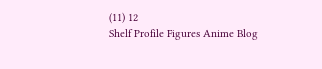(11) 12
Shelf Profile Figures Anime Blog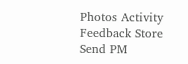Photos Activity Feedback Store
Send PM